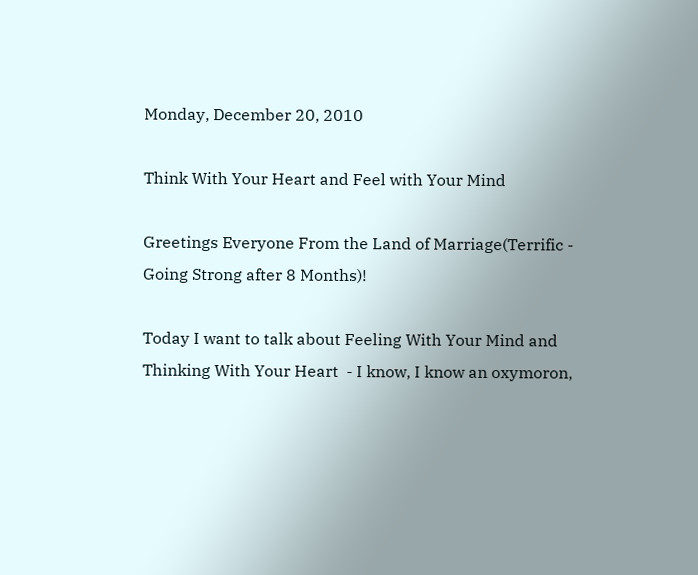Monday, December 20, 2010

Think With Your Heart and Feel with Your Mind

Greetings Everyone From the Land of Marriage(Terrific - Going Strong after 8 Months)!

Today I want to talk about Feeling With Your Mind and Thinking With Your Heart  - I know, I know an oxymoron,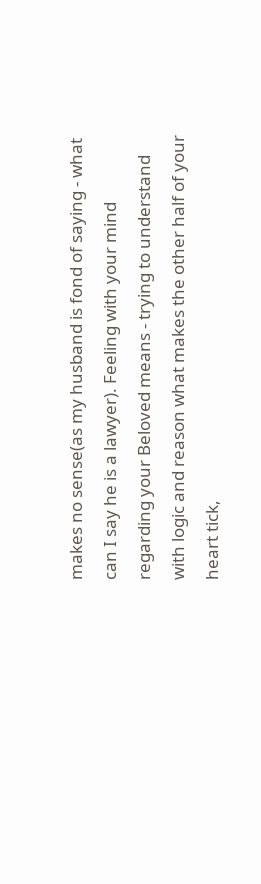makes no sense(as my husband is fond of saying - what can I say he is a lawyer). Feeling with your mind regarding your Beloved means - trying to understand with logic and reason what makes the other half of your heart tick,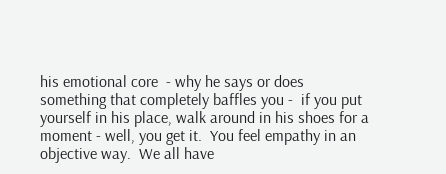his emotional core  - why he says or does something that completely baffles you -  if you put yourself in his place, walk around in his shoes for a moment - well, you get it.  You feel empathy in an objective way.  We all have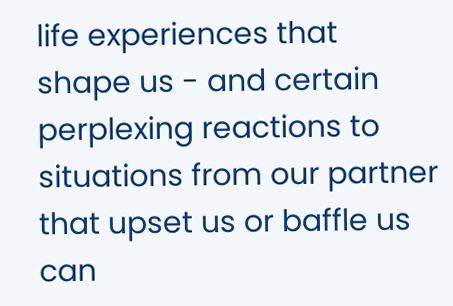life experiences that shape us - and certain perplexing reactions to situations from our partner that upset us or baffle us can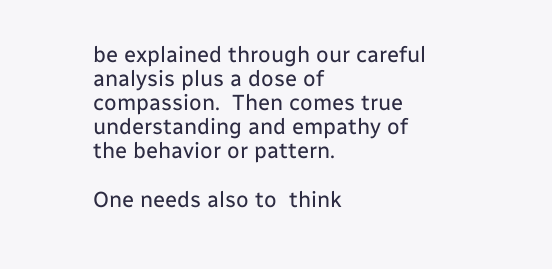be explained through our careful analysis plus a dose of compassion.  Then comes true understanding and empathy of the behavior or pattern.

One needs also to  think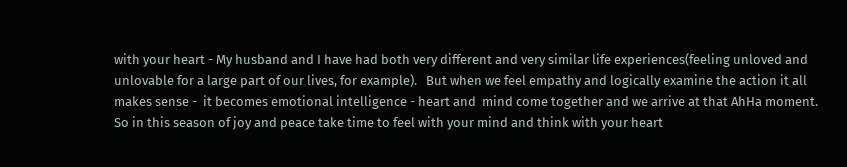with your heart - My husband and I have had both very different and very similar life experiences(feeling unloved and unlovable for a large part of our lives, for example).   But when we feel empathy and logically examine the action it all makes sense -  it becomes emotional intelligence - heart and  mind come together and we arrive at that AhHa moment.  So in this season of joy and peace take time to feel with your mind and think with your heart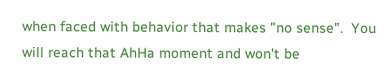when faced with behavior that makes "no sense".  You will reach that AhHa moment and won't be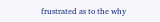frustrated as to the why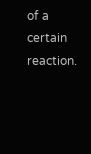of a certain reaction.